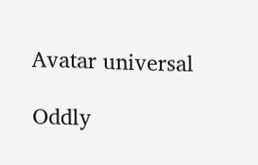Avatar universal

Oddly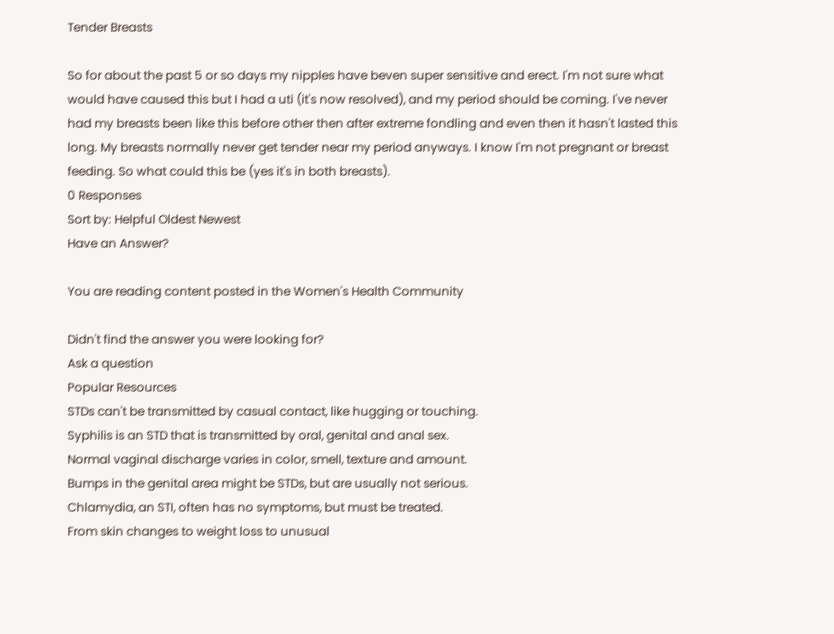Tender Breasts

So for about the past 5 or so days my nipples have beven super sensitive and erect. I'm not sure what would have caused this but I had a uti (it's now resolved), and my period should be coming. I've never had my breasts been like this before other then after extreme fondling and even then it hasn't lasted this long. My breasts normally never get tender near my period anyways. I know I'm not pregnant or breast feeding. So what could this be (yes it's in both breasts).
0 Responses
Sort by: Helpful Oldest Newest
Have an Answer?

You are reading content posted in the Women's Health Community

Didn't find the answer you were looking for?
Ask a question
Popular Resources
STDs can't be transmitted by casual contact, like hugging or touching.
Syphilis is an STD that is transmitted by oral, genital and anal sex.
Normal vaginal discharge varies in color, smell, texture and amount.
Bumps in the genital area might be STDs, but are usually not serious.
Chlamydia, an STI, often has no symptoms, but must be treated.
From skin changes to weight loss to unusual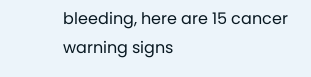bleeding, here are 15 cancer warning signs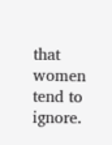that women tend to ignore.